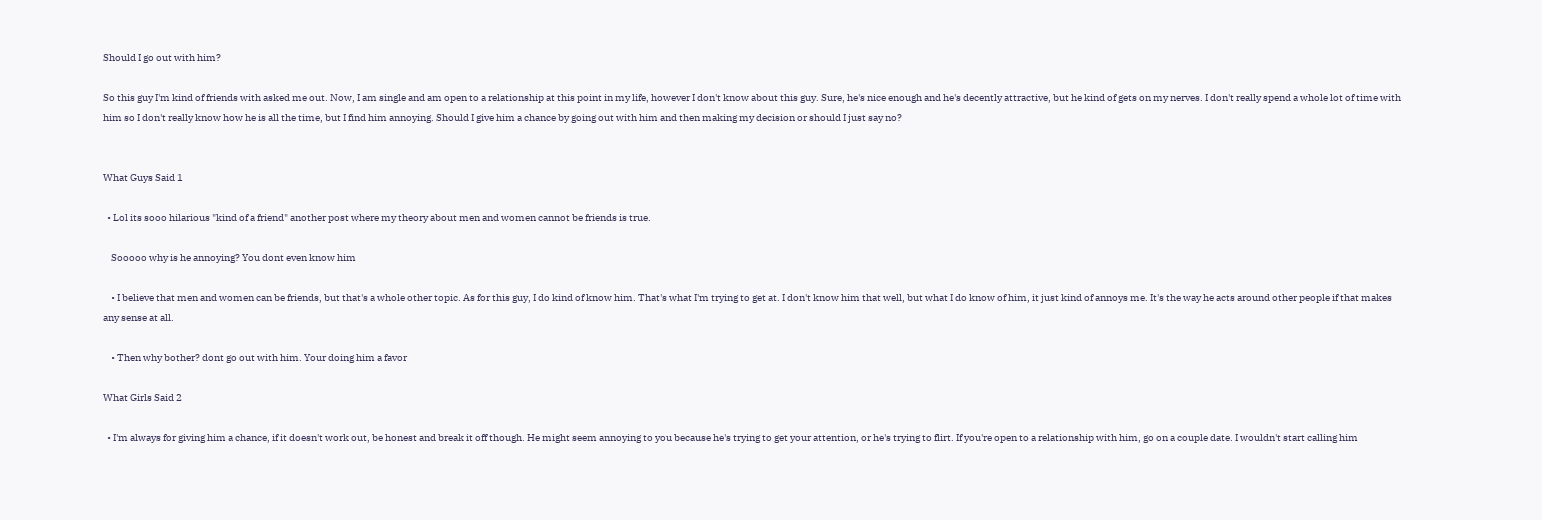Should I go out with him?

So this guy I'm kind of friends with asked me out. Now, I am single and am open to a relationship at this point in my life, however I don't know about this guy. Sure, he's nice enough and he's decently attractive, but he kind of gets on my nerves. I don't really spend a whole lot of time with him so I don't really know how he is all the time, but I find him annoying. Should I give him a chance by going out with him and then making my decision or should I just say no?


What Guys Said 1

  • Lol its sooo hilarious "kind of a friend" another post where my theory about men and women cannot be friends is true.

    Sooooo why is he annoying? You dont even know him

    • I believe that men and women can be friends, but that's a whole other topic. As for this guy, I do kind of know him. That's what I'm trying to get at. I don't know him that well, but what I do know of him, it just kind of annoys me. It's the way he acts around other people if that makes any sense at all.

    • Then why bother? dont go out with him. Your doing him a favor

What Girls Said 2

  • I'm always for giving him a chance, if it doesn't work out, be honest and break it off though. He might seem annoying to you because he's trying to get your attention, or he's trying to flirt. If you're open to a relationship with him, go on a couple date. I wouldn't start calling him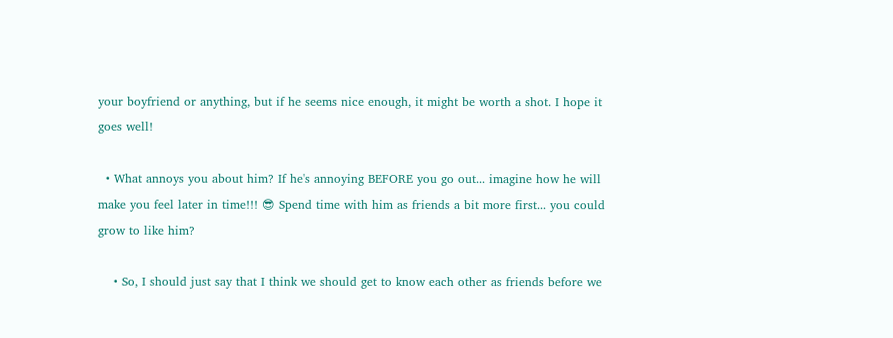your boyfriend or anything, but if he seems nice enough, it might be worth a shot. I hope it goes well!

  • What annoys you about him? If he's annoying BEFORE you go out... imagine how he will make you feel later in time!!! 😎 Spend time with him as friends a bit more first... you could grow to like him?

    • So, I should just say that I think we should get to know each other as friends before we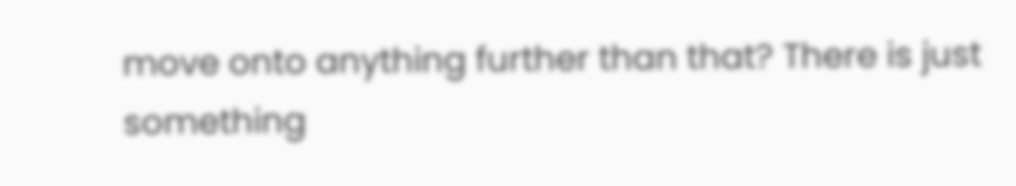move onto anything further than that? There is just something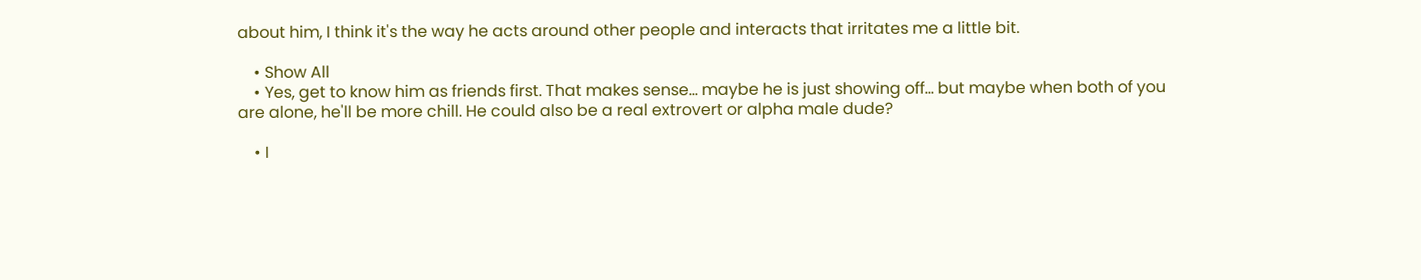about him, I think it's the way he acts around other people and interacts that irritates me a little bit.

    • Show All
    • Yes, get to know him as friends first. That makes sense... maybe he is just showing off... but maybe when both of you are alone, he'll be more chill. He could also be a real extrovert or alpha male dude?

    • I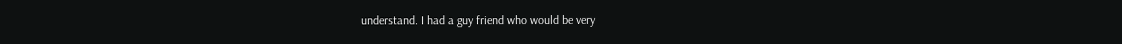understand. I had a guy friend who would be very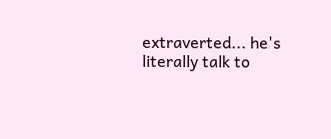extraverted... he's literally talk to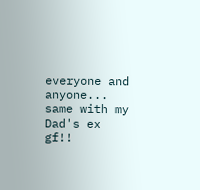everyone and anyone... same with my Dad's ex gf!!